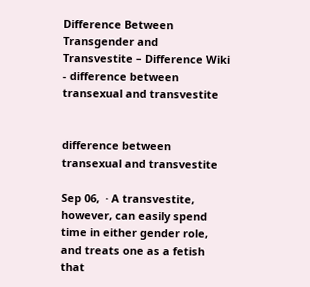Difference Between Transgender and Transvestite – Difference Wiki - difference between transexual and transvestite


difference between transexual and transvestite

Sep 06,  · A transvestite, however, can easily spend time in either gender role, and treats one as a fetish that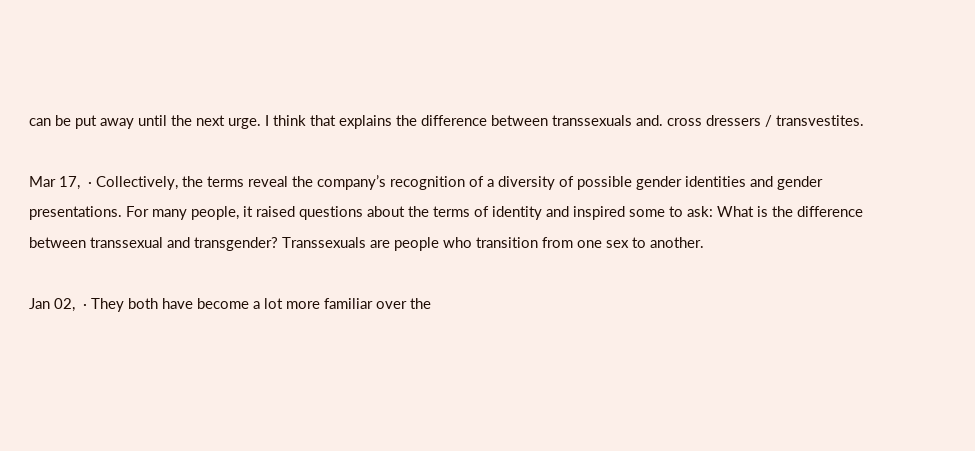can be put away until the next urge. I think that explains the difference between transsexuals and. cross dressers / transvestites.

Mar 17,  · Collectively, the terms reveal the company’s recognition of a diversity of possible gender identities and gender presentations. For many people, it raised questions about the terms of identity and inspired some to ask: What is the difference between transsexual and transgender? Transsexuals are people who transition from one sex to another.

Jan 02,  · They both have become a lot more familiar over the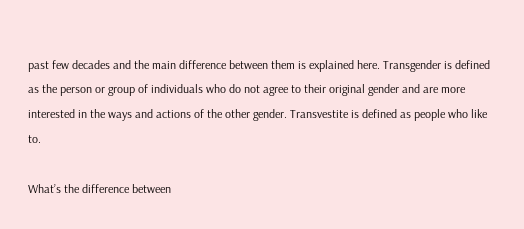past few decades and the main difference between them is explained here. Transgender is defined as the person or group of individuals who do not agree to their original gender and are more interested in the ways and actions of the other gender. Transvestite is defined as people who like to.

What’s the difference between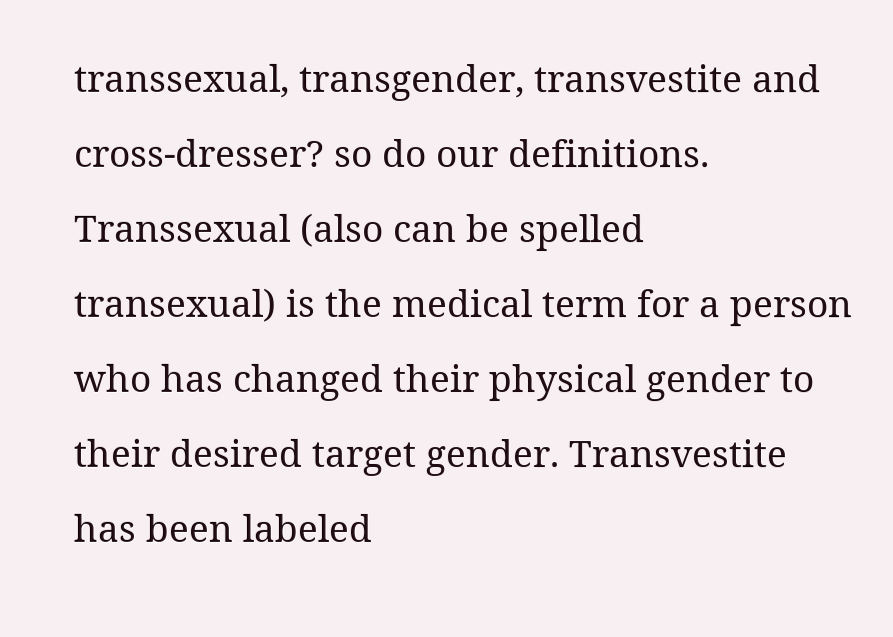transsexual, transgender, transvestite and cross-dresser? so do our definitions. Transsexual (also can be spelled transexual) is the medical term for a person who has changed their physical gender to their desired target gender. Transvestite has been labeled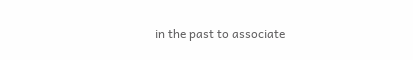in the past to associate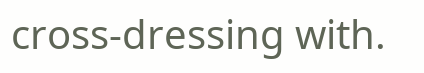cross-dressing with.